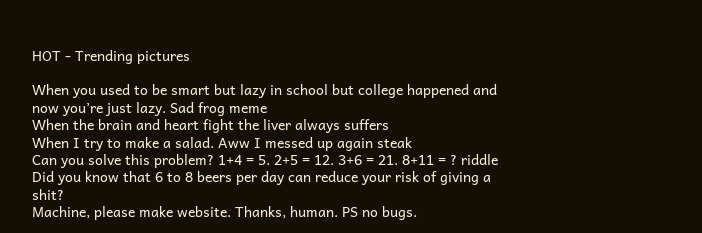HOT - Trending pictures

When you used to be smart but lazy in school but college happened and now you’re just lazy. Sad frog meme
When the brain and heart fight the liver always suffers
When I try to make a salad. Aww I messed up again steak
Can you solve this problem? 1+4 = 5. 2+5 = 12. 3+6 = 21. 8+11 = ? riddle
Did you know that 6 to 8 beers per day can reduce your risk of giving a shit?
Machine, please make website. Thanks, human. PS no bugs.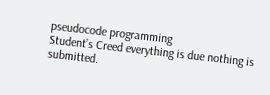pseudocode programming
Student’s Creed everything is due nothing is submitted.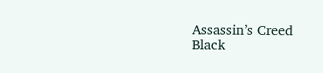Assassin’s Creed
Black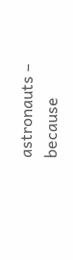astronauts – because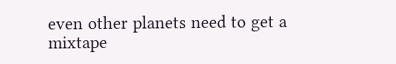even other planets need to get a mixtape